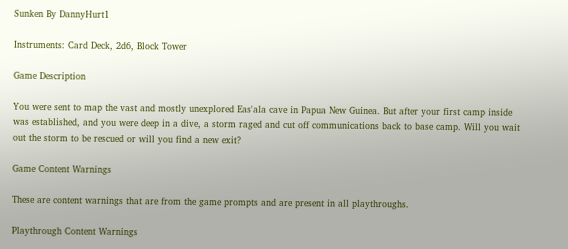Sunken By DannyHurt1

Instruments: Card Deck, 2d6, Block Tower

Game Description

You were sent to map the vast and mostly unexplored Eas'ala cave in Papua New Guinea. But after your first camp inside was established, and you were deep in a dive, a storm raged and cut off communications back to base camp. Will you wait out the storm to be rescued or will you find a new exit?

Game Content Warnings

These are content warnings that are from the game prompts and are present in all playthroughs.

Playthrough Content Warnings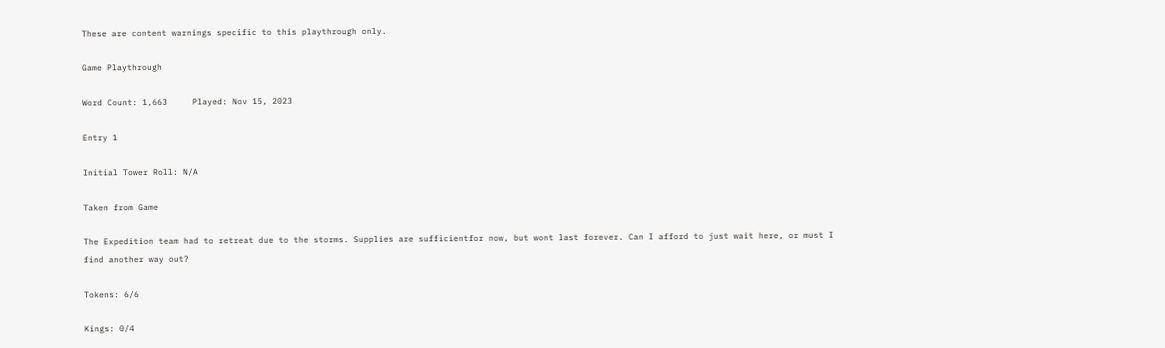These are content warnings specific to this playthrough only.

Game Playthrough

Word Count: 1,663     Played: Nov 15, 2023

Entry 1

Initial Tower Roll: N/A

Taken from Game

The Expedition team had to retreat due to the storms. Supplies are sufficientfor now, but wont last forever. Can I afford to just wait here, or must I find another way out?

Tokens: 6/6

Kings: 0/4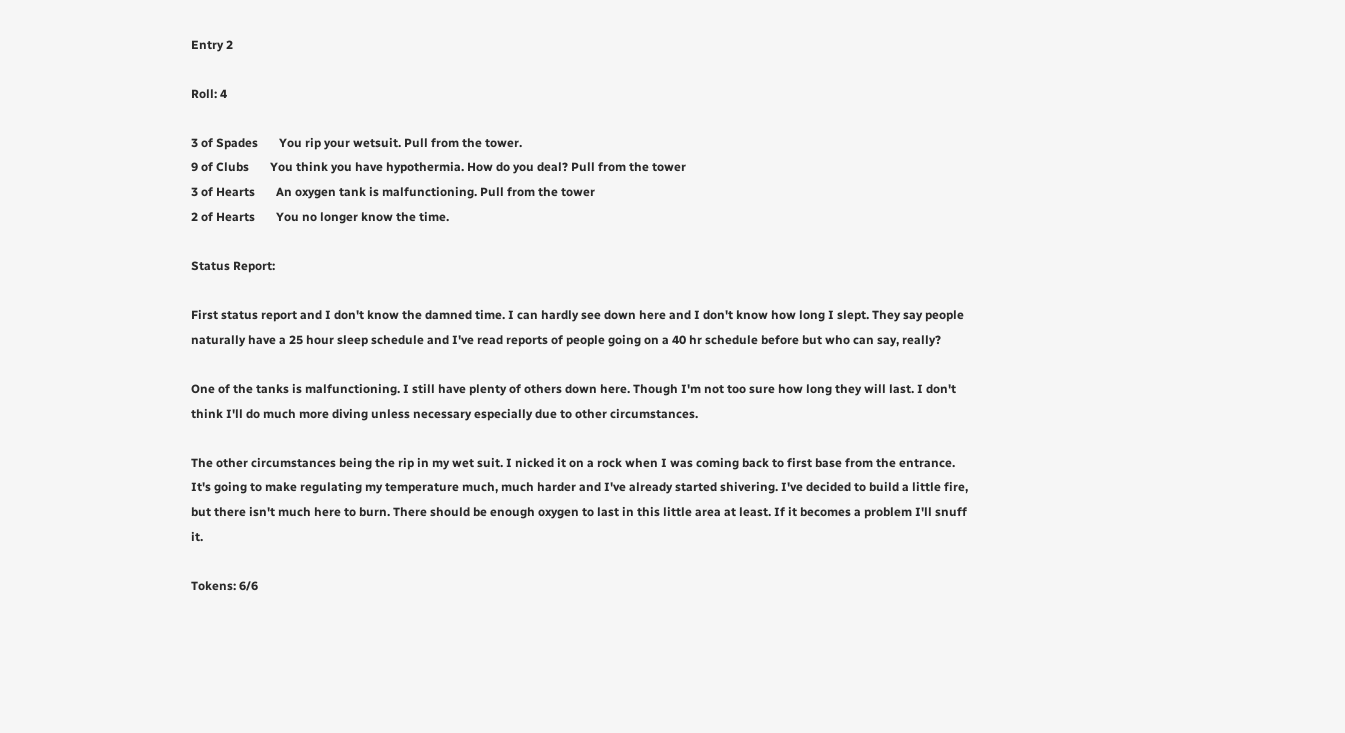Entry 2

Roll: 4

3 of Spades       You rip your wetsuit. Pull from the tower.
9 of Clubs       You think you have hypothermia. How do you deal? Pull from the tower
3 of Hearts       An oxygen tank is malfunctioning. Pull from the tower
2 of Hearts       You no longer know the time.

Status Report:

First status report and I don't know the damned time. I can hardly see down here and I don't know how long I slept. They say people naturally have a 25 hour sleep schedule and I've read reports of people going on a 40 hr schedule before but who can say, really?

One of the tanks is malfunctioning. I still have plenty of others down here. Though I'm not too sure how long they will last. I don't think I'll do much more diving unless necessary especially due to other circumstances.

The other circumstances being the rip in my wet suit. I nicked it on a rock when I was coming back to first base from the entrance. It's going to make regulating my temperature much, much harder and I've already started shivering. I've decided to build a little fire, but there isn't much here to burn. There should be enough oxygen to last in this little area at least. If it becomes a problem I'll snuff it.

Tokens: 6/6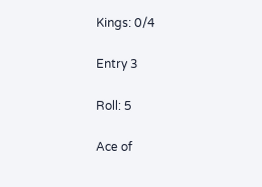Kings: 0/4

Entry 3

Roll: 5

Ace of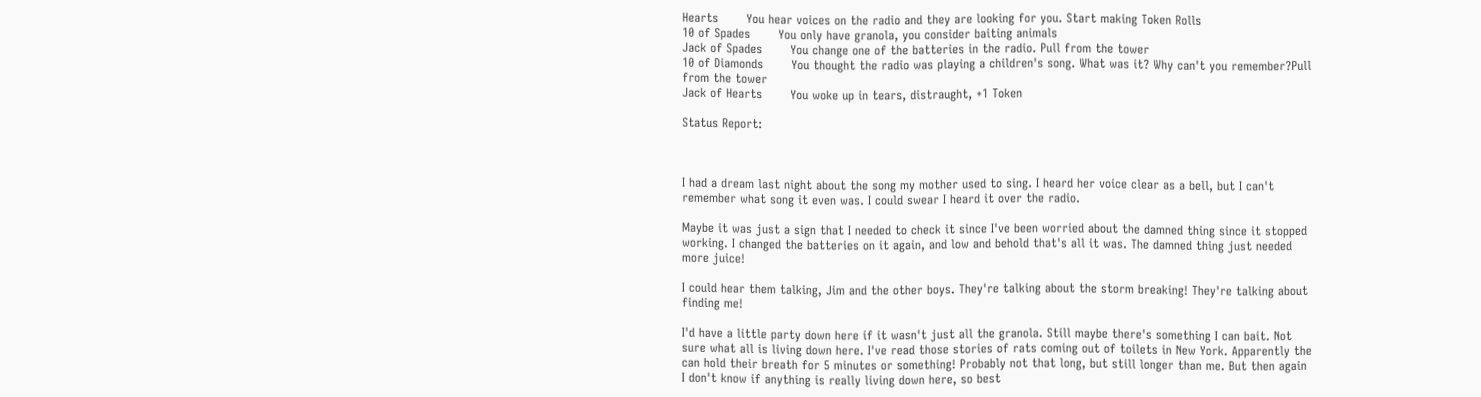Hearts       You hear voices on the radio and they are looking for you. Start making Token Rolls
10 of Spades       You only have granola, you consider baiting animals
Jack of Spades       You change one of the batteries in the radio. Pull from the tower
10 of Diamonds       You thought the radio was playing a children's song. What was it? Why can't you remember?Pull from the tower
Jack of Hearts       You woke up in tears, distraught, +1 Token

Status Report:



I had a dream last night about the song my mother used to sing. I heard her voice clear as a bell, but I can't remember what song it even was. I could swear I heard it over the radio.

Maybe it was just a sign that I needed to check it since I've been worried about the damned thing since it stopped working. I changed the batteries on it again, and low and behold that's all it was. The damned thing just needed more juice!

I could hear them talking, Jim and the other boys. They're talking about the storm breaking! They're talking about finding me!

I'd have a little party down here if it wasn't just all the granola. Still maybe there's something I can bait. Not sure what all is living down here. I've read those stories of rats coming out of toilets in New York. Apparently the can hold their breath for 5 minutes or something! Probably not that long, but still longer than me. But then again I don't know if anything is really living down here, so best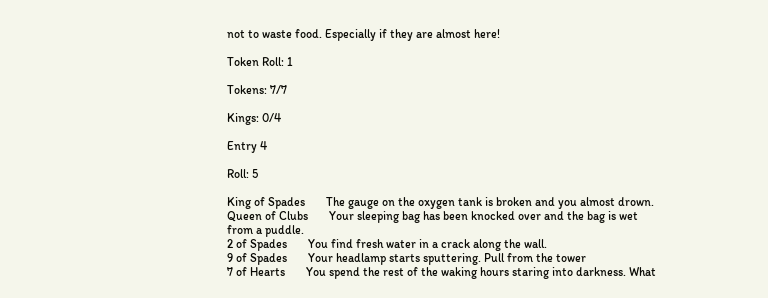not to waste food. Especially if they are almost here!

Token Roll: 1

Tokens: 7/7

Kings: 0/4

Entry 4

Roll: 5

King of Spades       The gauge on the oxygen tank is broken and you almost drown.
Queen of Clubs       Your sleeping bag has been knocked over and the bag is wet from a puddle.
2 of Spades       You find fresh water in a crack along the wall.
9 of Spades       Your headlamp starts sputtering. Pull from the tower
7 of Hearts       You spend the rest of the waking hours staring into darkness. What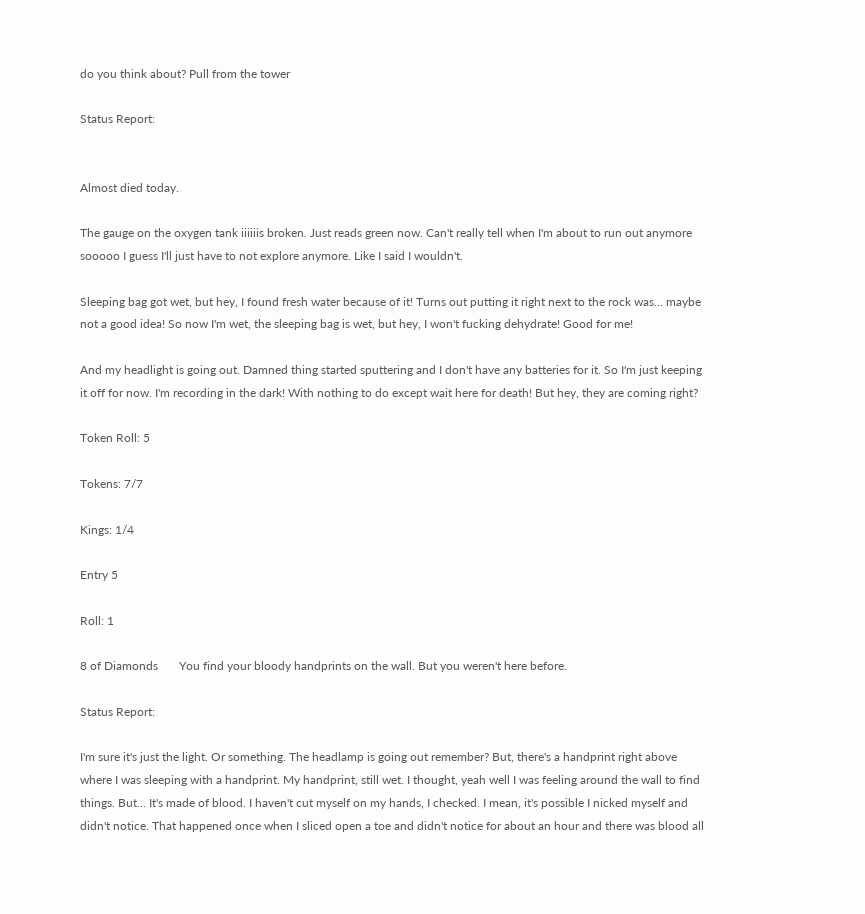do you think about? Pull from the tower

Status Report:


Almost died today.

The gauge on the oxygen tank iiiiiis broken. Just reads green now. Can't really tell when I'm about to run out anymore sooooo I guess I'll just have to not explore anymore. Like I said I wouldn't.

Sleeping bag got wet, but hey, I found fresh water because of it! Turns out putting it right next to the rock was... maybe not a good idea! So now I'm wet, the sleeping bag is wet, but hey, I won't fucking dehydrate! Good for me!

And my headlight is going out. Damned thing started sputtering and I don't have any batteries for it. So I'm just keeping it off for now. I'm recording in the dark! With nothing to do except wait here for death! But hey, they are coming right?

Token Roll: 5

Tokens: 7/7

Kings: 1/4

Entry 5

Roll: 1

8 of Diamonds       You find your bloody handprints on the wall. But you weren't here before.

Status Report:

I'm sure it's just the light. Or something. The headlamp is going out remember? But, there's a handprint right above where I was sleeping with a handprint. My handprint, still wet. I thought, yeah well I was feeling around the wall to find things. But... It's made of blood. I haven't cut myself on my hands, I checked. I mean, it's possible I nicked myself and didn't notice. That happened once when I sliced open a toe and didn't notice for about an hour and there was blood all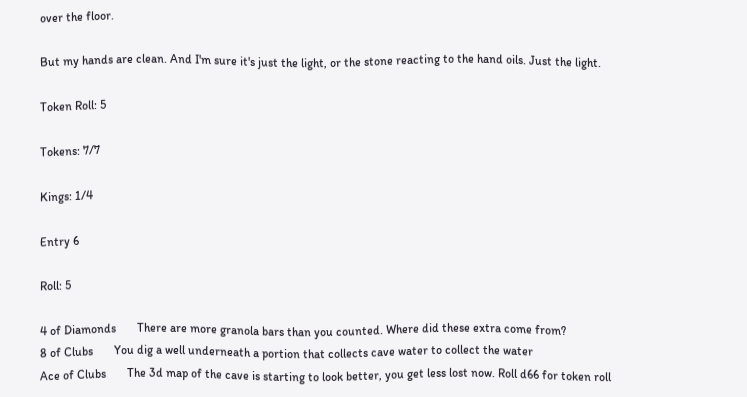over the floor.

But my hands are clean. And I'm sure it's just the light, or the stone reacting to the hand oils. Just the light.

Token Roll: 5

Tokens: 7/7

Kings: 1/4

Entry 6

Roll: 5

4 of Diamonds       There are more granola bars than you counted. Where did these extra come from?
8 of Clubs       You dig a well underneath a portion that collects cave water to collect the water
Ace of Clubs       The 3d map of the cave is starting to look better, you get less lost now. Roll d66 for token roll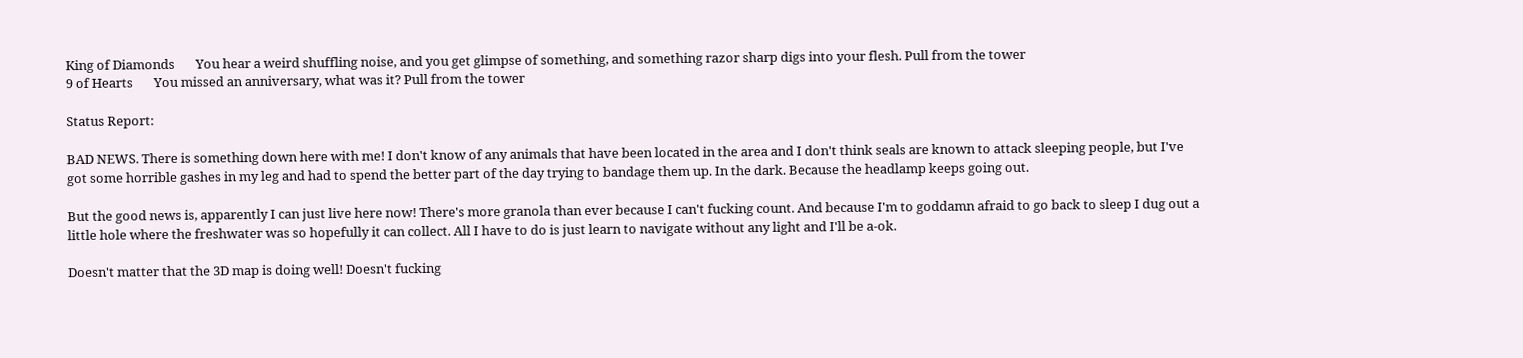King of Diamonds       You hear a weird shuffling noise, and you get glimpse of something, and something razor sharp digs into your flesh. Pull from the tower
9 of Hearts       You missed an anniversary, what was it? Pull from the tower

Status Report:

BAD NEWS. There is something down here with me! I don't know of any animals that have been located in the area and I don't think seals are known to attack sleeping people, but I've got some horrible gashes in my leg and had to spend the better part of the day trying to bandage them up. In the dark. Because the headlamp keeps going out.

But the good news is, apparently I can just live here now! There's more granola than ever because I can't fucking count. And because I'm to goddamn afraid to go back to sleep I dug out a little hole where the freshwater was so hopefully it can collect. All I have to do is just learn to navigate without any light and I'll be a-ok.

Doesn't matter that the 3D map is doing well! Doesn't fucking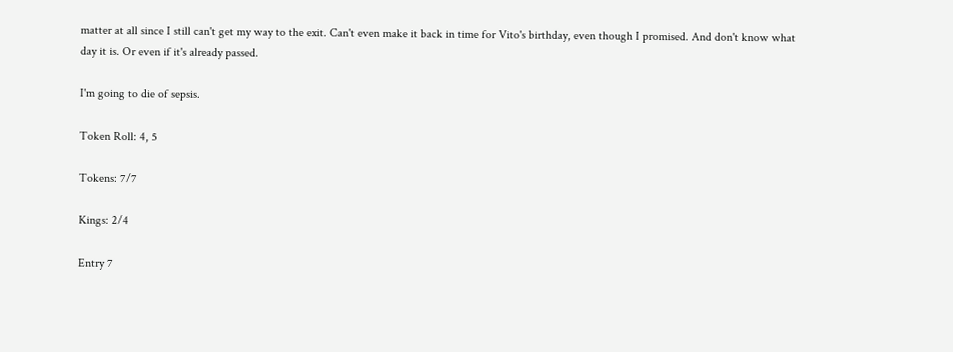matter at all since I still can't get my way to the exit. Can't even make it back in time for Vito's birthday, even though I promised. And don't know what day it is. Or even if it's already passed.

I'm going to die of sepsis.

Token Roll: 4, 5

Tokens: 7/7

Kings: 2/4

Entry 7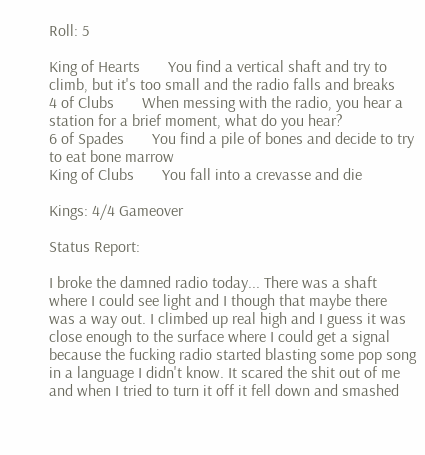Roll: 5

King of Hearts       You find a vertical shaft and try to climb, but it's too small and the radio falls and breaks
4 of Clubs       When messing with the radio, you hear a station for a brief moment, what do you hear?
6 of Spades       You find a pile of bones and decide to try to eat bone marrow
King of Clubs       You fall into a crevasse and die

Kings: 4/4 Gameover

Status Report:

I broke the damned radio today... There was a shaft where I could see light and I though that maybe there was a way out. I climbed up real high and I guess it was close enough to the surface where I could get a signal because the fucking radio started blasting some pop song in a language I didn't know. It scared the shit out of me and when I tried to turn it off it fell down and smashed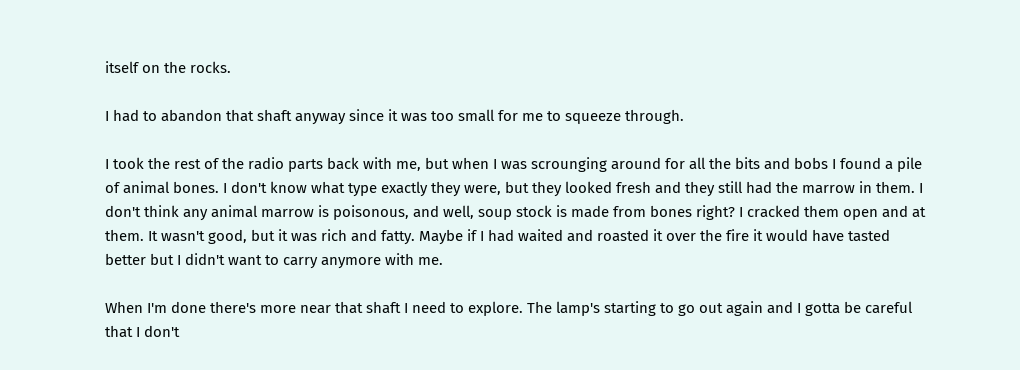itself on the rocks.

I had to abandon that shaft anyway since it was too small for me to squeeze through.

I took the rest of the radio parts back with me, but when I was scrounging around for all the bits and bobs I found a pile of animal bones. I don't know what type exactly they were, but they looked fresh and they still had the marrow in them. I don't think any animal marrow is poisonous, and well, soup stock is made from bones right? I cracked them open and at them. It wasn't good, but it was rich and fatty. Maybe if I had waited and roasted it over the fire it would have tasted better but I didn't want to carry anymore with me.

When I'm done there's more near that shaft I need to explore. The lamp's starting to go out again and I gotta be careful that I don't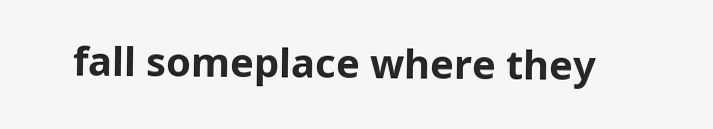fall someplace where they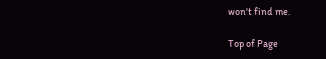won't find me.

Top of Page